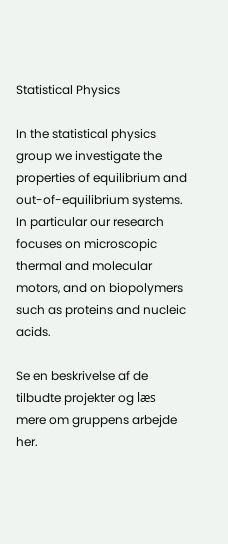Statistical Physics

In the statistical physics group we investigate the properties of equilibrium and out-of-equilibrium systems. In particular our research focuses on microscopic thermal and molecular motors, and on biopolymers such as proteins and nucleic acids.

Se en beskrivelse af de tilbudte projekter og læs mere om gruppens arbejde her.